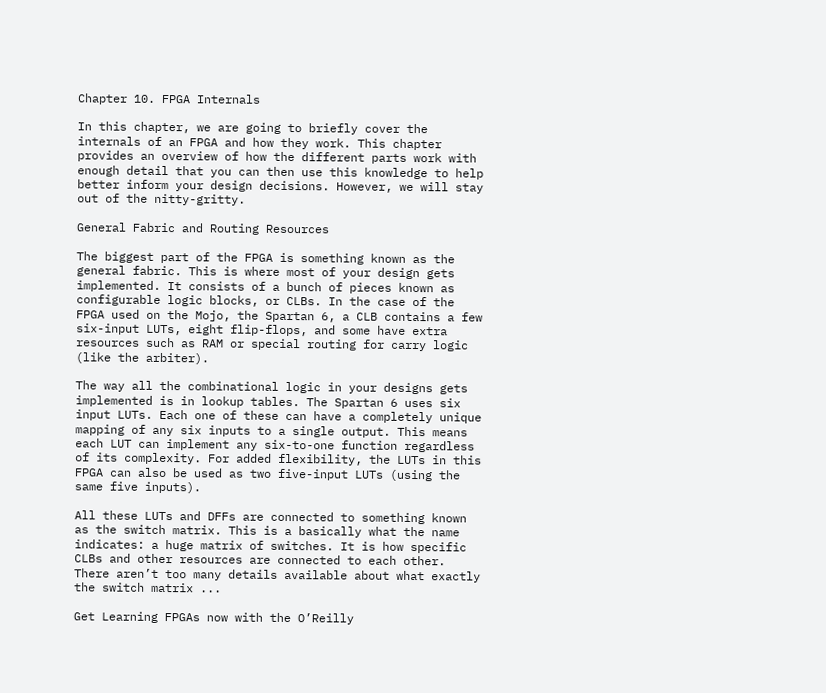Chapter 10. FPGA Internals

In this chapter, we are going to briefly cover the internals of an FPGA and how they work. This chapter provides an overview of how the different parts work with enough detail that you can then use this knowledge to help better inform your design decisions. However, we will stay out of the nitty-gritty.

General Fabric and Routing Resources

The biggest part of the FPGA is something known as the general fabric. This is where most of your design gets implemented. It consists of a bunch of pieces known as configurable logic blocks, or CLBs. In the case of the FPGA used on the Mojo, the Spartan 6, a CLB contains a few six-input LUTs, eight flip-flops, and some have extra resources such as RAM or special routing for carry logic (like the arbiter).

The way all the combinational logic in your designs gets implemented is in lookup tables. The Spartan 6 uses six input LUTs. Each one of these can have a completely unique mapping of any six inputs to a single output. This means each LUT can implement any six-to-one function regardless of its complexity. For added flexibility, the LUTs in this FPGA can also be used as two five-input LUTs (using the same five inputs).

All these LUTs and DFFs are connected to something known as the switch matrix. This is a basically what the name indicates: a huge matrix of switches. It is how specific CLBs and other resources are connected to each other. There aren’t too many details available about what exactly the switch matrix ...

Get Learning FPGAs now with the O’Reilly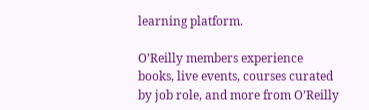learning platform.

O’Reilly members experience books, live events, courses curated by job role, and more from O’Reilly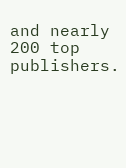and nearly 200 top publishers.